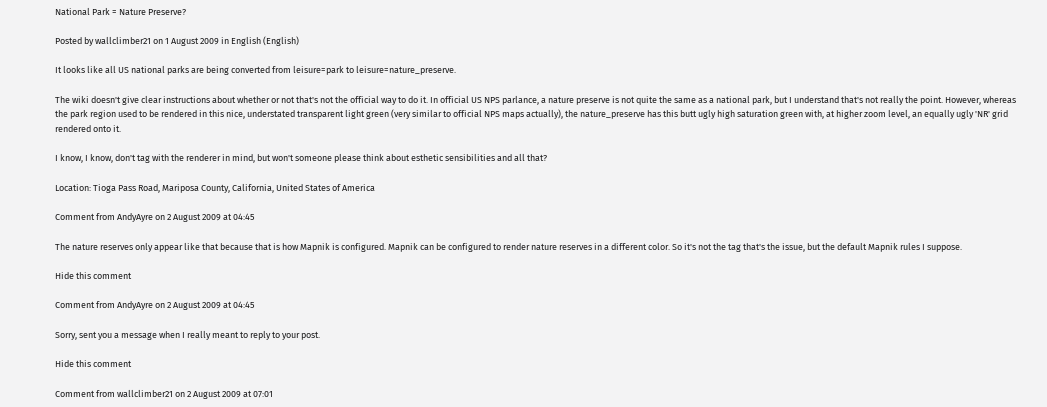National Park = Nature Preserve?

Posted by wallclimber21 on 1 August 2009 in English (English)

It looks like all US national parks are being converted from leisure=park to leisure=nature_preserve.

The wiki doesn't give clear instructions about whether or not that's not the official way to do it. In official US NPS parlance, a nature preserve is not quite the same as a national park, but I understand that's not really the point. However, whereas the park region used to be rendered in this nice, understated transparent light green (very similar to official NPS maps actually), the nature_preserve has this butt ugly high saturation green with, at higher zoom level, an equally ugly 'NR' grid rendered onto it.

I know, I know, don't tag with the renderer in mind, but won't someone please think about esthetic sensibilities and all that?

Location: Tioga Pass Road, Mariposa County, California, United States of America

Comment from AndyAyre on 2 August 2009 at 04:45

The nature reserves only appear like that because that is how Mapnik is configured. Mapnik can be configured to render nature reserves in a different color. So it's not the tag that's the issue, but the default Mapnik rules I suppose.

Hide this comment

Comment from AndyAyre on 2 August 2009 at 04:45

Sorry, sent you a message when I really meant to reply to your post.

Hide this comment

Comment from wallclimber21 on 2 August 2009 at 07:01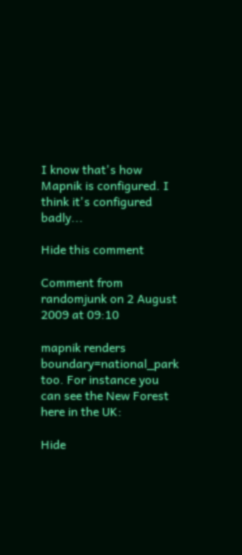I know that's how Mapnik is configured. I think it's configured badly...

Hide this comment

Comment from randomjunk on 2 August 2009 at 09:10

mapnik renders boundary=national_park too. For instance you can see the New Forest here in the UK:

Hide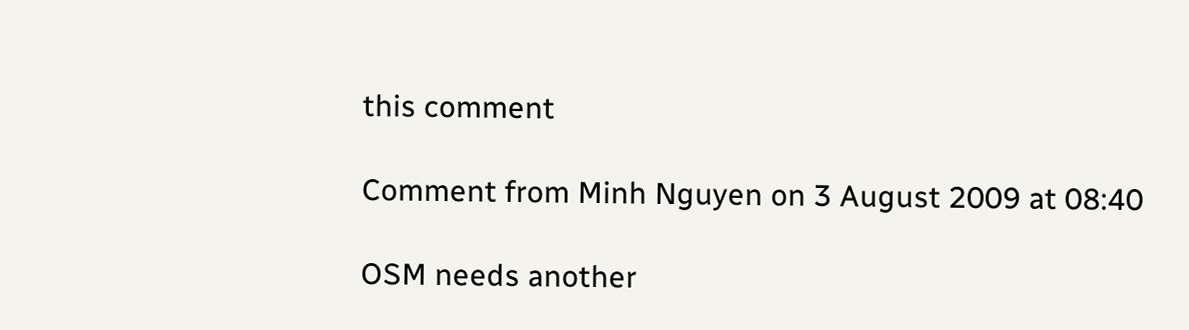this comment

Comment from Minh Nguyen on 3 August 2009 at 08:40

OSM needs another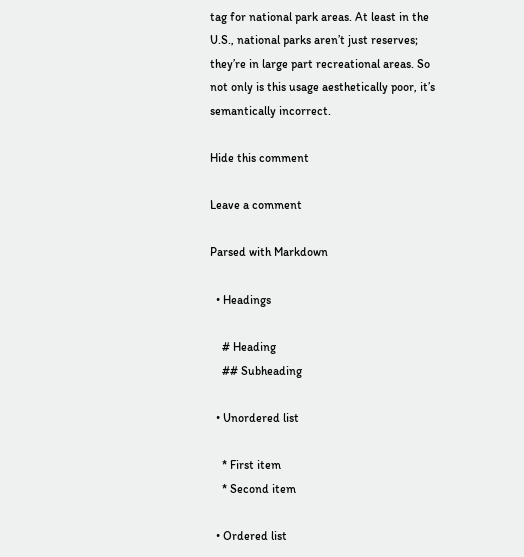tag for national park areas. At least in the U.S., national parks aren’t just reserves; they’re in large part recreational areas. So not only is this usage aesthetically poor, it’s semantically incorrect.

Hide this comment

Leave a comment

Parsed with Markdown

  • Headings

    # Heading
    ## Subheading

  • Unordered list

    * First item
    * Second item

  • Ordered list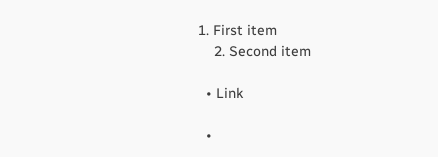1. First item
    2. Second item

  • Link

  •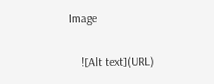Image

    ![Alt text](URL)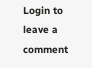Login to leave a comment